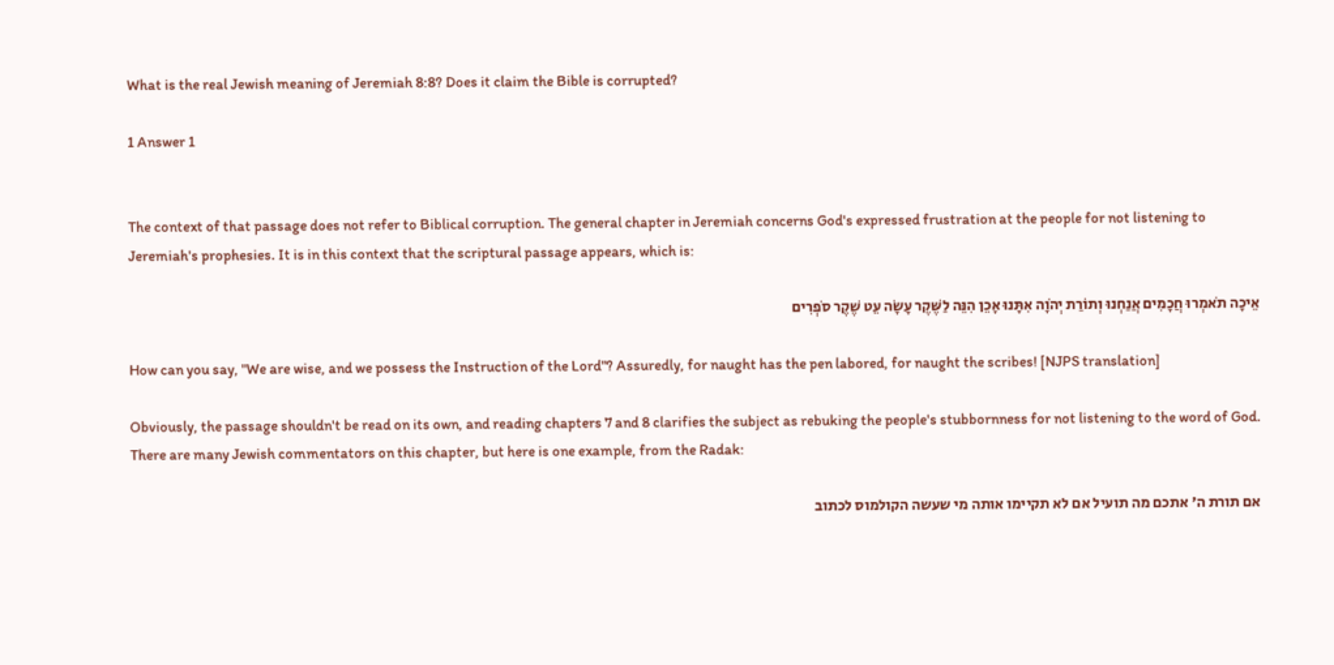What is the real Jewish meaning of Jeremiah 8:8? Does it claim the Bible is corrupted?

1 Answer 1


The context of that passage does not refer to Biblical corruption. The general chapter in Jeremiah concerns God's expressed frustration at the people for not listening to Jeremiah's prophesies. It is in this context that the scriptural passage appears, which is:

אֵיכָה תֹאמְרוּ חֲכָמִים אֲנַחְנוּ וְתוֹרַת יְהֹוָה אִתָּנוּ אָכֵן הִנֵּה לַשֶּׁקֶר עָשָׂה עֵט שֶׁקֶר סֹפְרִים

How can you say, "We are wise, and we possess the Instruction of the Lord"? Assuredly, for naught has the pen labored, for naught the scribes! [NJPS translation]

Obviously, the passage shouldn't be read on its own, and reading chapters 7 and 8 clarifies the subject as rebuking the people's stubbornness for not listening to the word of God. There are many Jewish commentators on this chapter, but here is one example, from the Radak:

אם תורת ה' אתכם מה תועיל אם לא תקיימו אותה מי שעשה הקולמוס לכתוב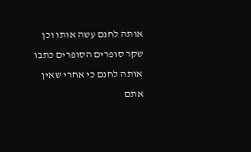אותה לחנם עשה אותו וכן שקר סופרים הסופרים כתבו אותה לחנם כי אחרי שאין אתם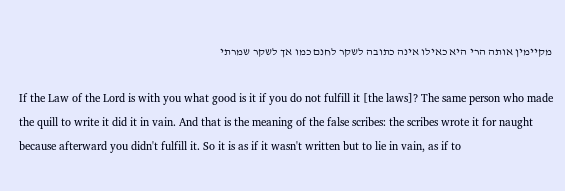מקיימין אותה הרי היא כאילו אינה כתובה לשקר לחנם כמו אך לשקר שמרתי

If the Law of the Lord is with you what good is it if you do not fulfill it [the laws]? The same person who made the quill to write it did it in vain. And that is the meaning of the false scribes: the scribes wrote it for naught because afterward you didn't fulfill it. So it is as if it wasn't written but to lie in vain, as if to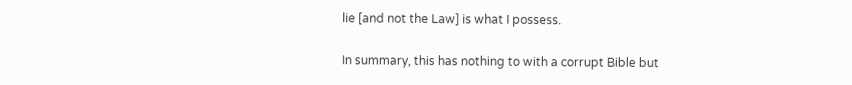lie [and not the Law] is what I possess.

In summary, this has nothing to with a corrupt Bible but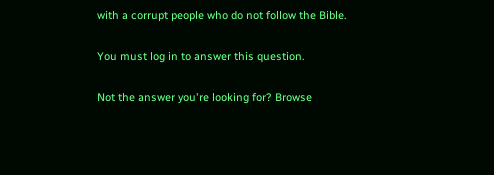with a corrupt people who do not follow the Bible.

You must log in to answer this question.

Not the answer you're looking for? Browse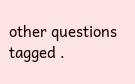other questions tagged .